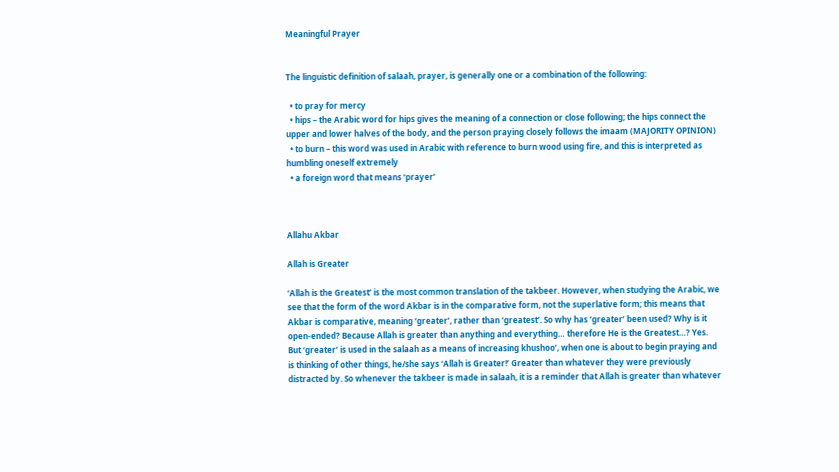Meaningful Prayer


The linguistic definition of salaah, prayer, is generally one or a combination of the following:

  • to pray for mercy
  • hips – the Arabic word for hips gives the meaning of a connection or close following; the hips connect the upper and lower halves of the body, and the person praying closely follows the imaam (MAJORITY OPINION)
  • to burn – this word was used in Arabic with reference to burn wood using fire, and this is interpreted as humbling oneself extremely
  • a foreign word that means ‘prayer’



Allahu Akbar

Allah is Greater

‘Allah is the Greatest’ is the most common translation of the takbeer. However, when studying the Arabic, we see that the form of the word Akbar is in the comparative form, not the superlative form; this means that Akbar is comparative, meaning ‘greater’, rather than ‘greatest’. So why has ‘greater’ been used? Why is it open-ended? Because Allah is greater than anything and everything… therefore He is the Greatest…? Yes. But ‘greater’ is used in the salaah as a means of increasing khushoo’, when one is about to begin praying and is thinking of other things, he/she says ‘Allah is Greater!’ Greater than whatever they were previously distracted by. So whenever the takbeer is made in salaah, it is a reminder that Allah is greater than whatever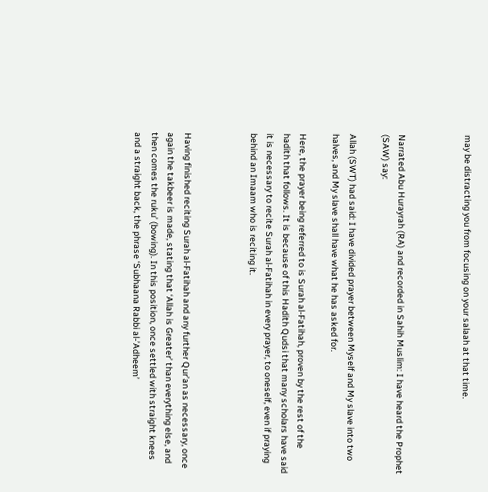may be distracting you from focusing on your salaah at that time.



Narrated Abu Hurayrah (RA) and recorded in Sahih Muslim: I have heard the Prophet (SAW) say:

Allah (SWT) had said: I have divided prayer between Myself and My slave into two halves, and My slave shall have what he has asked for.

Here, the prayer being referred to is Surah al-Fatihah, proven by the rest of the hadith that follows. It is because of this Hadith Qudsi that many scholars have said it is necessary to recite Surah al-Fatihah in every prayer, to oneself, even if praying behind an Imaam who is reciting it.



Having finished reciting Surah al-Fatihah and any further Qur’an as necessary, once again the takbeer is made, stating that ‘Allah is Greater’ than everything else, and then comes the ruku’ (bowing). In this position, once settled with straight knees and a straight back, the phrase ‘Subhaana Rabbi al-’Adheem’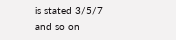is stated 3/5/7 and so on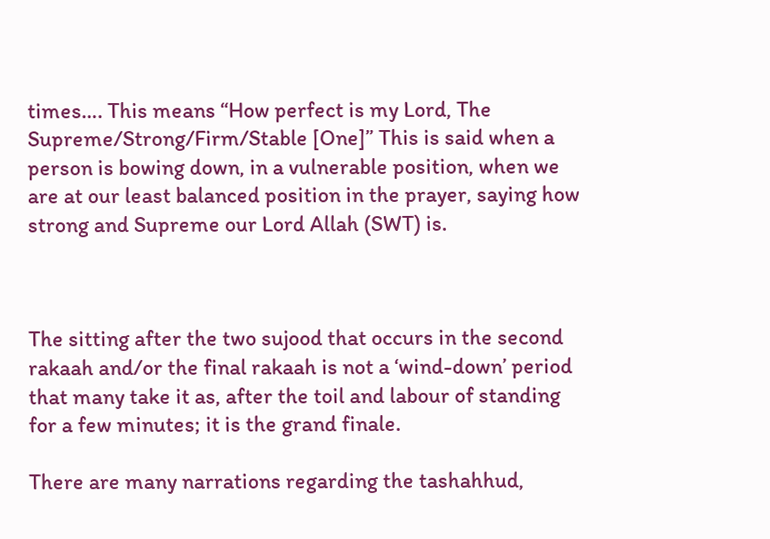times…. This means “How perfect is my Lord, The Supreme/Strong/Firm/Stable [One]” This is said when a person is bowing down, in a vulnerable position, when we are at our least balanced position in the prayer, saying how strong and Supreme our Lord Allah (SWT) is.



The sitting after the two sujood that occurs in the second rakaah and/or the final rakaah is not a ‘wind-down’ period that many take it as, after the toil and labour of standing for a few minutes; it is the grand finale.

There are many narrations regarding the tashahhud,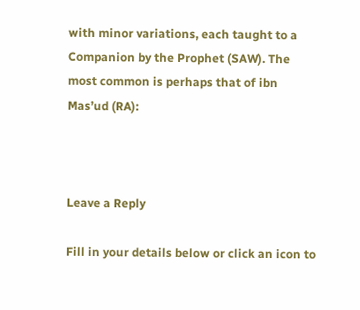with minor variations, each taught to a Companion by the Prophet (SAW). The most common is perhaps that of ibn Mas’ud (RA):



Leave a Reply

Fill in your details below or click an icon to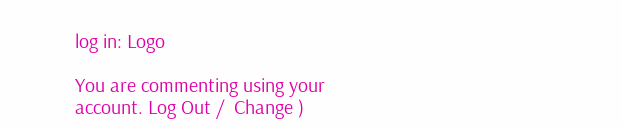log in: Logo

You are commenting using your account. Log Out /  Change )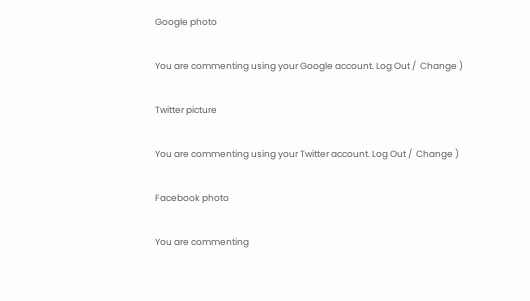Google photo

You are commenting using your Google account. Log Out /  Change )

Twitter picture

You are commenting using your Twitter account. Log Out /  Change )

Facebook photo

You are commenting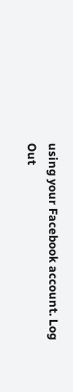using your Facebook account. Log Out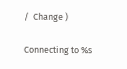/  Change )

Connecting to %s